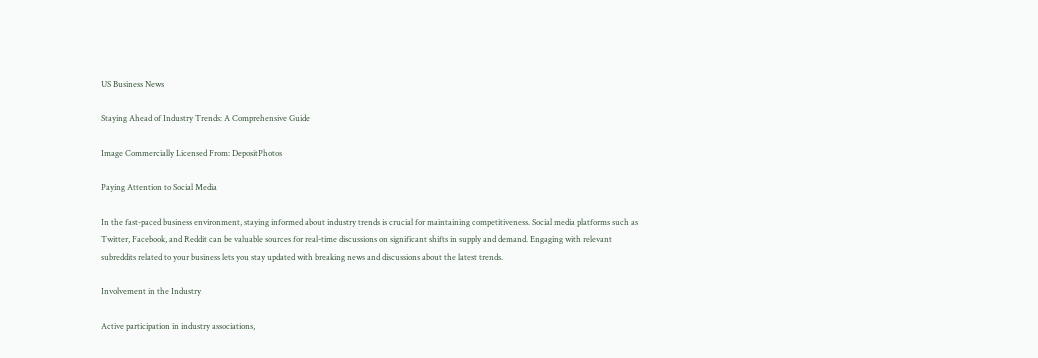US Business News

Staying Ahead of Industry Trends: A Comprehensive Guide

Image Commercially Licensed From: DepositPhotos

Paying Attention to Social Media

In the fast-paced business environment, staying informed about industry trends is crucial for maintaining competitiveness. Social media platforms such as Twitter, Facebook, and Reddit can be valuable sources for real-time discussions on significant shifts in supply and demand. Engaging with relevant subreddits related to your business lets you stay updated with breaking news and discussions about the latest trends.

Involvement in the Industry

Active participation in industry associations,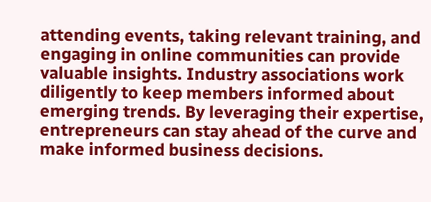attending events, taking relevant training, and engaging in online communities can provide valuable insights. Industry associations work diligently to keep members informed about emerging trends. By leveraging their expertise, entrepreneurs can stay ahead of the curve and make informed business decisions.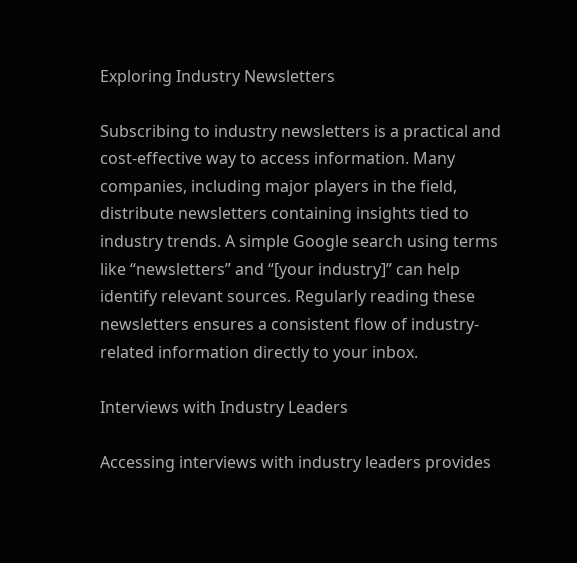Exploring Industry Newsletters

Subscribing to industry newsletters is a practical and cost-effective way to access information. Many companies, including major players in the field, distribute newsletters containing insights tied to industry trends. A simple Google search using terms like “newsletters” and “[your industry]” can help identify relevant sources. Regularly reading these newsletters ensures a consistent flow of industry-related information directly to your inbox.

Interviews with Industry Leaders

Accessing interviews with industry leaders provides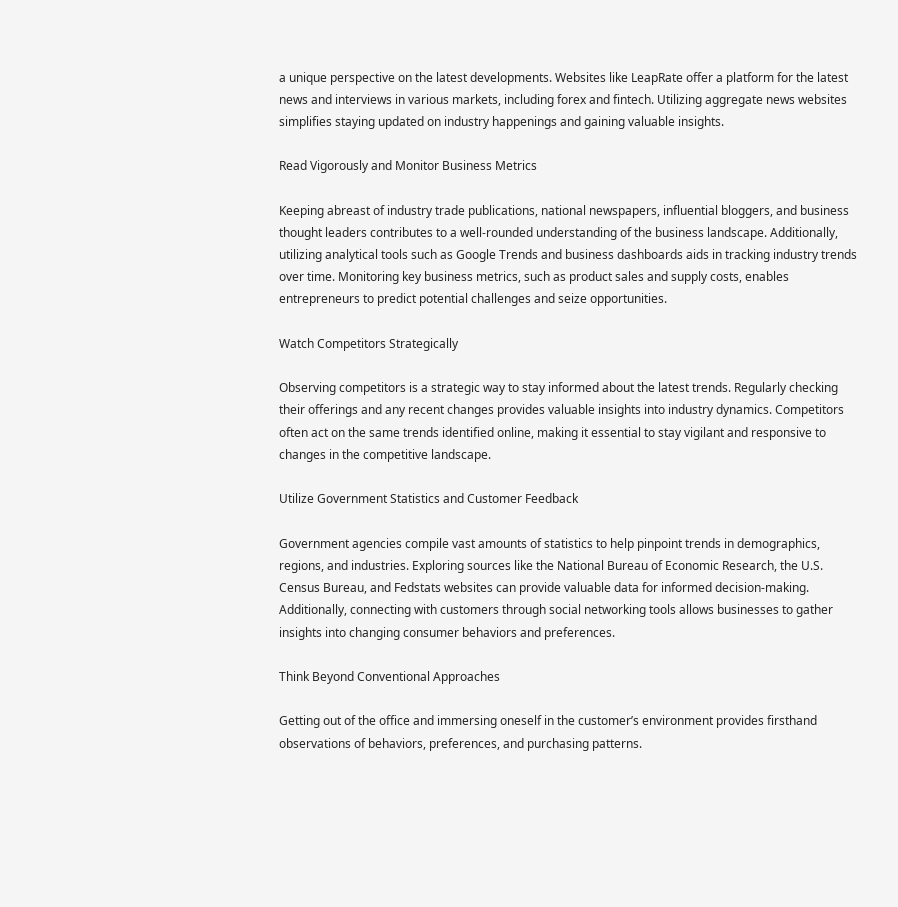a unique perspective on the latest developments. Websites like LeapRate offer a platform for the latest news and interviews in various markets, including forex and fintech. Utilizing aggregate news websites simplifies staying updated on industry happenings and gaining valuable insights.

Read Vigorously and Monitor Business Metrics

Keeping abreast of industry trade publications, national newspapers, influential bloggers, and business thought leaders contributes to a well-rounded understanding of the business landscape. Additionally, utilizing analytical tools such as Google Trends and business dashboards aids in tracking industry trends over time. Monitoring key business metrics, such as product sales and supply costs, enables entrepreneurs to predict potential challenges and seize opportunities.

Watch Competitors Strategically

Observing competitors is a strategic way to stay informed about the latest trends. Regularly checking their offerings and any recent changes provides valuable insights into industry dynamics. Competitors often act on the same trends identified online, making it essential to stay vigilant and responsive to changes in the competitive landscape.

Utilize Government Statistics and Customer Feedback

Government agencies compile vast amounts of statistics to help pinpoint trends in demographics, regions, and industries. Exploring sources like the National Bureau of Economic Research, the U.S. Census Bureau, and Fedstats websites can provide valuable data for informed decision-making. Additionally, connecting with customers through social networking tools allows businesses to gather insights into changing consumer behaviors and preferences.

Think Beyond Conventional Approaches

Getting out of the office and immersing oneself in the customer’s environment provides firsthand observations of behaviors, preferences, and purchasing patterns.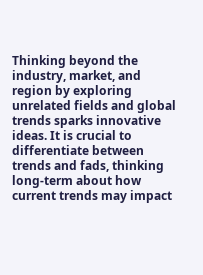Thinking beyond the industry, market, and region by exploring unrelated fields and global trends sparks innovative ideas. It is crucial to differentiate between trends and fads, thinking long-term about how current trends may impact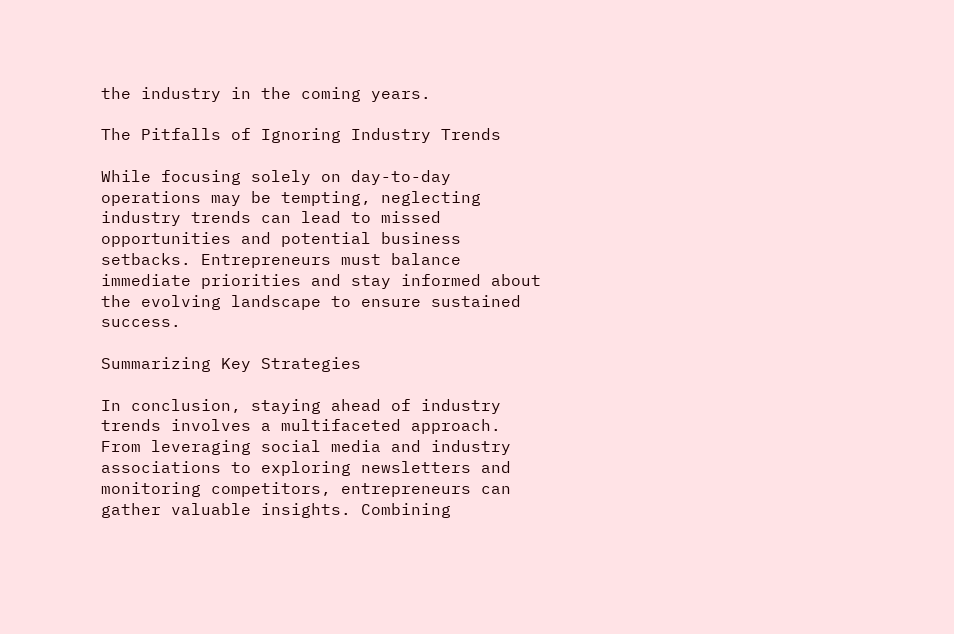the industry in the coming years.

The Pitfalls of Ignoring Industry Trends

While focusing solely on day-to-day operations may be tempting, neglecting industry trends can lead to missed opportunities and potential business setbacks. Entrepreneurs must balance immediate priorities and stay informed about the evolving landscape to ensure sustained success.

Summarizing Key Strategies

In conclusion, staying ahead of industry trends involves a multifaceted approach. From leveraging social media and industry associations to exploring newsletters and monitoring competitors, entrepreneurs can gather valuable insights. Combining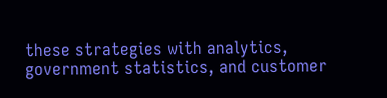these strategies with analytics, government statistics, and customer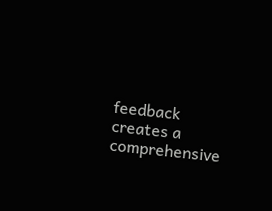feedback creates a comprehensive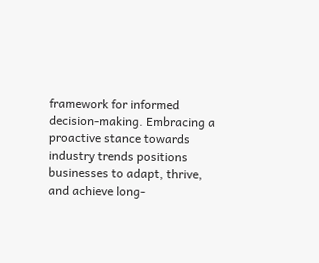framework for informed decision-making. Embracing a proactive stance towards industry trends positions businesses to adapt, thrive, and achieve long-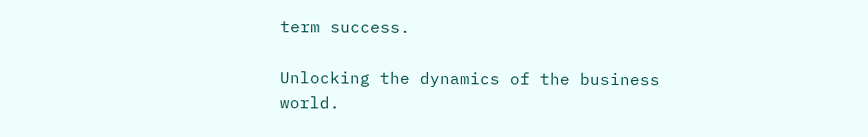term success.

Unlocking the dynamics of the business world.